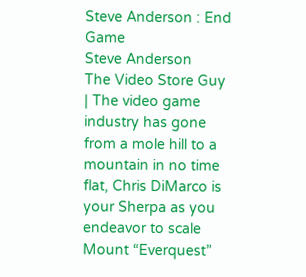Steve Anderson : End Game
Steve Anderson
The Video Store Guy
| The video game industry has gone from a mole hill to a mountain in no time flat, Chris DiMarco is your Sherpa as you endeavor to scale Mount “Everquest”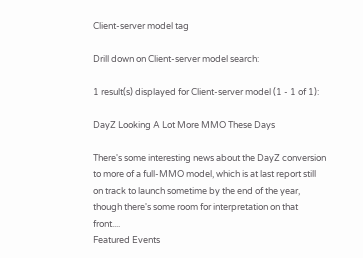Client-server model tag

Drill down on Client-server model search:

1 result(s) displayed for Client-server model (1 - 1 of 1):

DayZ Looking A Lot More MMO These Days

There's some interesting news about the DayZ conversion to more of a full-MMO model, which is at last report still on track to launch sometime by the end of the year, though there's some room for interpretation on that front....
Featured Events